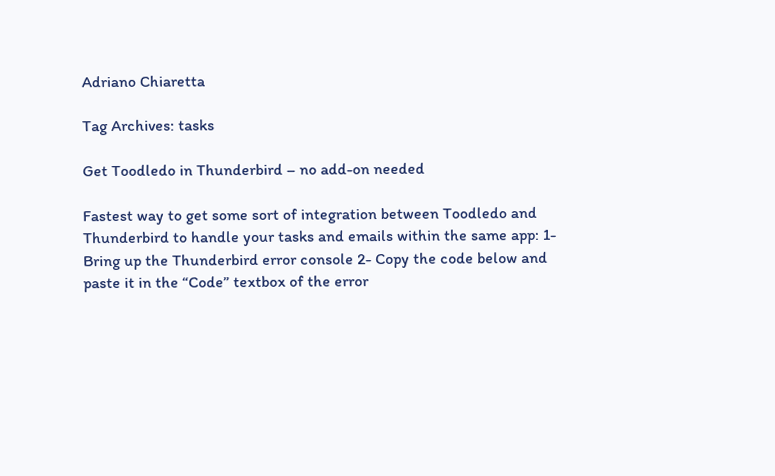Adriano Chiaretta

Tag Archives: tasks

Get Toodledo in Thunderbird – no add-on needed

Fastest way to get some sort of integration between Toodledo and Thunderbird to handle your tasks and emails within the same app: 1- Bring up the Thunderbird error console 2- Copy the code below and paste it in the “Code” textbox of the error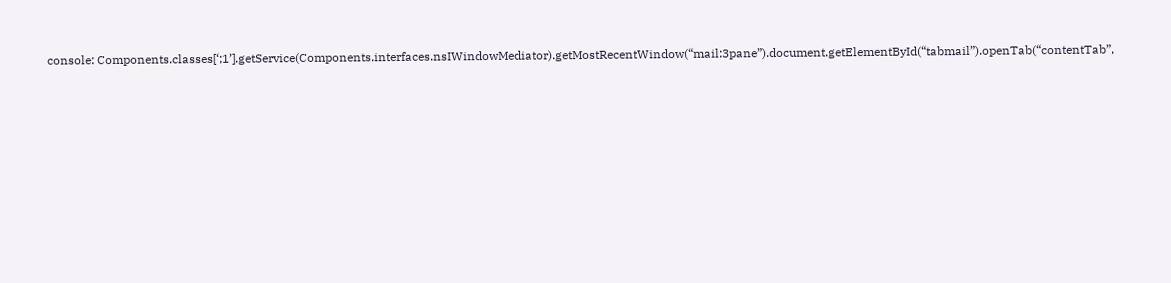console: Components.classes[‘;1’].getService(Components.interfaces.nsIWindowMediator).getMostRecentWindow(“mail:3pane”).document.getElementById(“tabmail”).openTab(“contentTab”,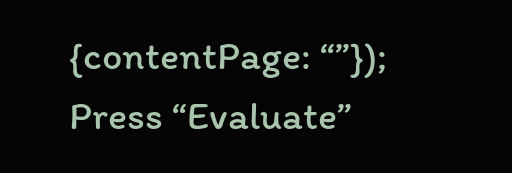{contentPage: “”}); Press “Evaluate”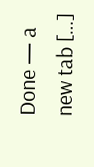Done — a new tab […]